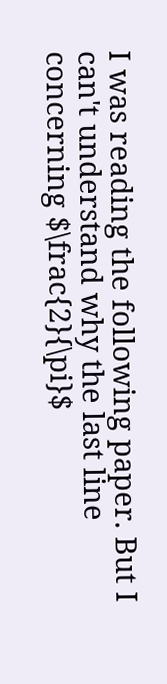I was reading the following paper. But I can't understand why the last line concerning $\frac{2}{\pi}$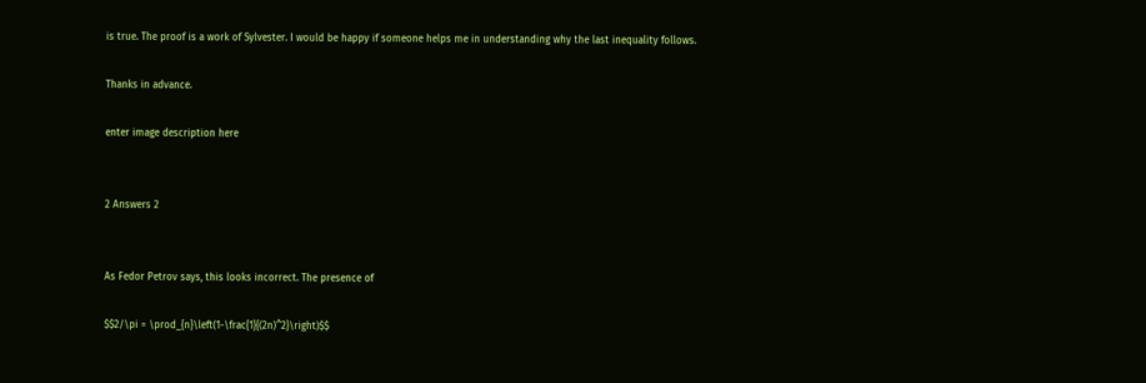is true. The proof is a work of Sylvester. I would be happy if someone helps me in understanding why the last inequality follows.

Thanks in advance.

enter image description here


2 Answers 2


As Fedor Petrov says, this looks incorrect. The presence of

$$2/\pi = \prod_{n}\left(1-\frac{1}{(2n)^2}\right)$$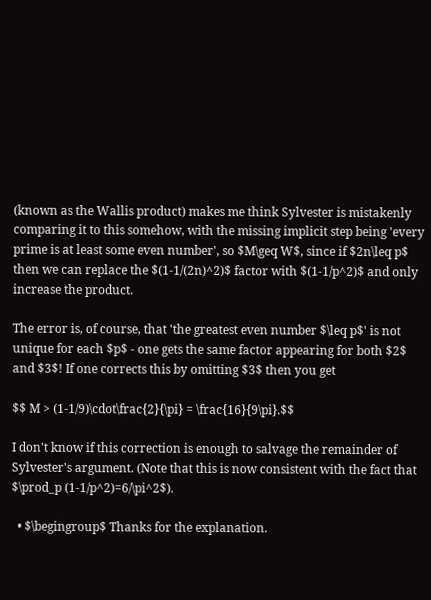(known as the Wallis product) makes me think Sylvester is mistakenly comparing it to this somehow, with the missing implicit step being 'every prime is at least some even number', so $M\geq W$, since if $2n\leq p$ then we can replace the $(1-1/(2n)^2)$ factor with $(1-1/p^2)$ and only increase the product.

The error is, of course, that 'the greatest even number $\leq p$' is not unique for each $p$ - one gets the same factor appearing for both $2$ and $3$! If one corrects this by omitting $3$ then you get

$$ M > (1-1/9)\cdot\frac{2}{\pi} = \frac{16}{9\pi}.$$

I don't know if this correction is enough to salvage the remainder of Sylvester's argument. (Note that this is now consistent with the fact that $\prod_p (1-1/p^2)=6/\pi^2$).

  • $\begingroup$ Thanks for the explanation.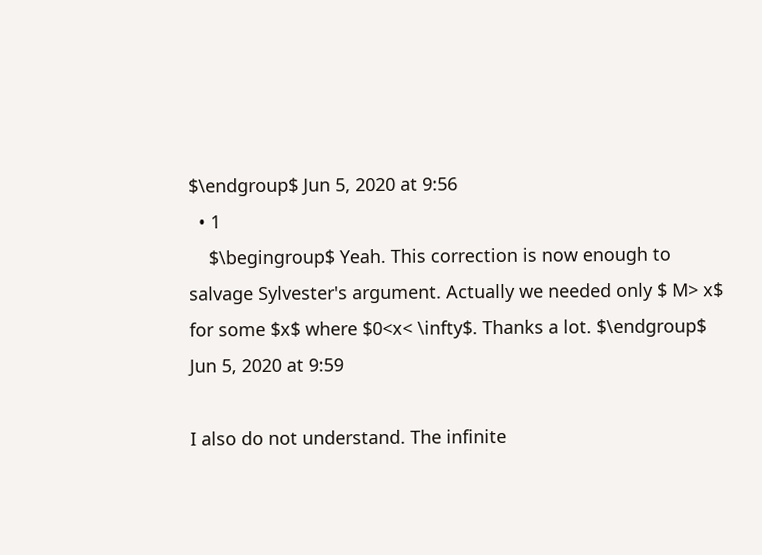$\endgroup$ Jun 5, 2020 at 9:56
  • 1
    $\begingroup$ Yeah. This correction is now enough to salvage Sylvester's argument. Actually we needed only $ M> x$ for some $x$ where $0<x< \infty$. Thanks a lot. $\endgroup$ Jun 5, 2020 at 9:59

I also do not understand. The infinite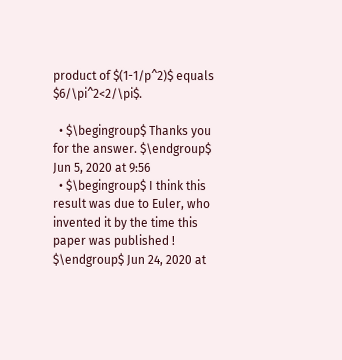product of $(1-1/p^2)$ equals $6/\pi^2<2/\pi$.

  • $\begingroup$ Thanks you for the answer. $\endgroup$ Jun 5, 2020 at 9:56
  • $\begingroup$ I think this result was due to Euler, who invented it by the time this paper was published ! $\endgroup$ Jun 24, 2020 at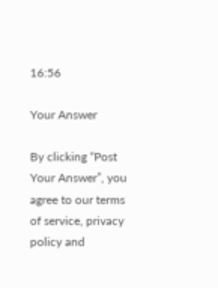16:56

Your Answer

By clicking “Post Your Answer”, you agree to our terms of service, privacy policy and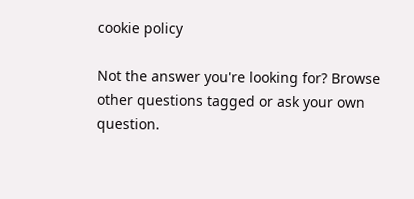cookie policy

Not the answer you're looking for? Browse other questions tagged or ask your own question.